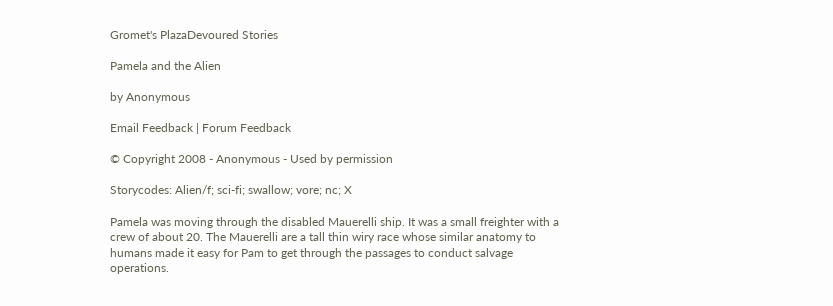Gromet's PlazaDevoured Stories

Pamela and the Alien

by Anonymous

Email Feedback | Forum Feedback

© Copyright 2008 - Anonymous - Used by permission

Storycodes: Alien/f; sci-fi; swallow; vore; nc; X

Pamela was moving through the disabled Mauerelli ship. It was a small freighter with a crew of about 20. The Mauerelli are a tall thin wiry race whose similar anatomy to humans made it easy for Pam to get through the passages to conduct salvage operations.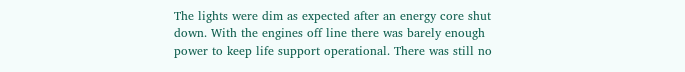The lights were dim as expected after an energy core shut down. With the engines off line there was barely enough power to keep life support operational. There was still no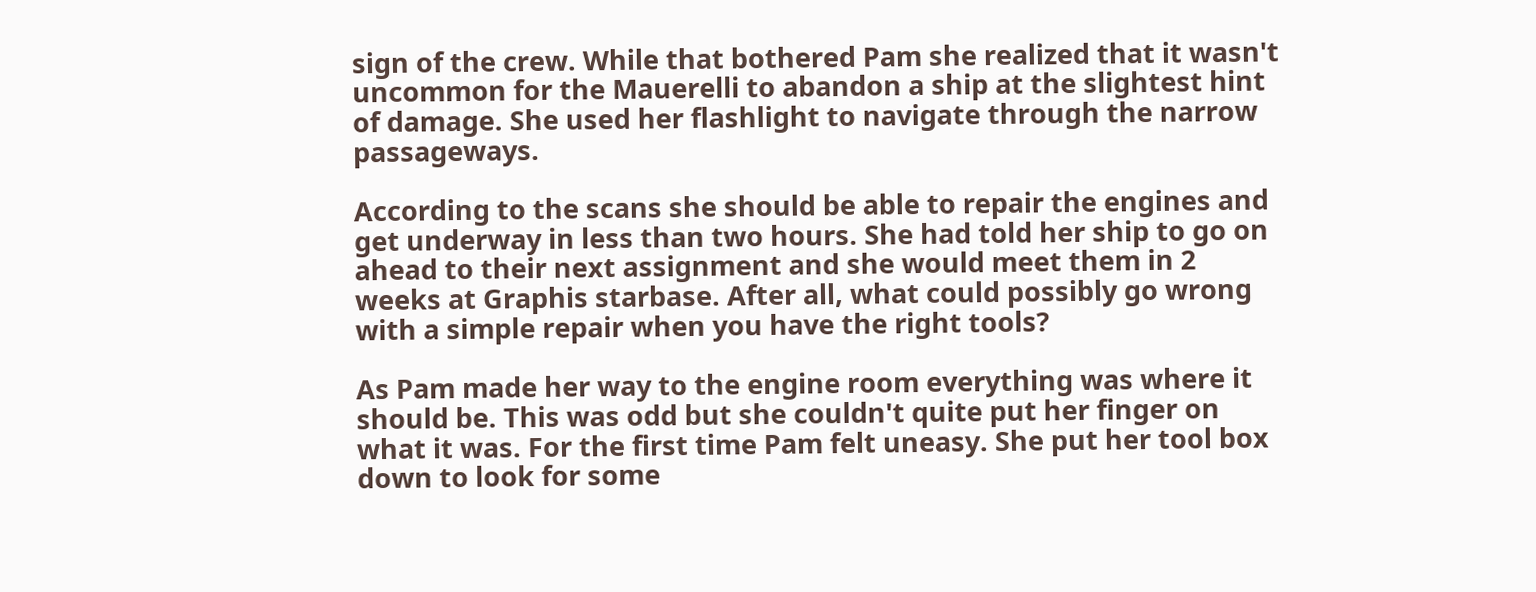sign of the crew. While that bothered Pam she realized that it wasn't uncommon for the Mauerelli to abandon a ship at the slightest hint of damage. She used her flashlight to navigate through the narrow passageways.

According to the scans she should be able to repair the engines and get underway in less than two hours. She had told her ship to go on ahead to their next assignment and she would meet them in 2 weeks at Graphis starbase. After all, what could possibly go wrong with a simple repair when you have the right tools?

As Pam made her way to the engine room everything was where it should be. This was odd but she couldn't quite put her finger on what it was. For the first time Pam felt uneasy. She put her tool box down to look for some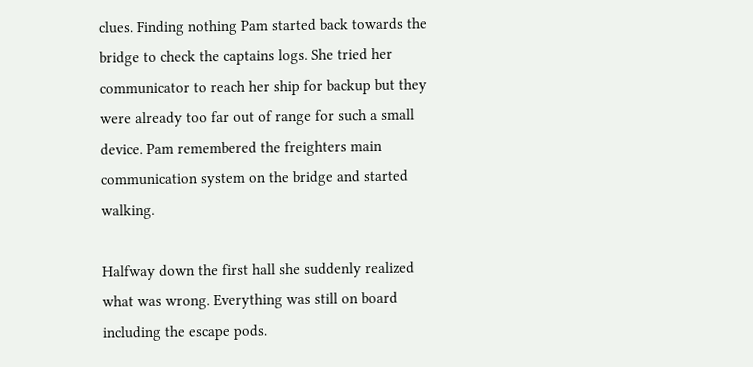clues. Finding nothing Pam started back towards the bridge to check the captains logs. She tried her communicator to reach her ship for backup but they were already too far out of range for such a small device. Pam remembered the freighters main communication system on the bridge and started walking.

Halfway down the first hall she suddenly realized what was wrong. Everything was still on board including the escape pods.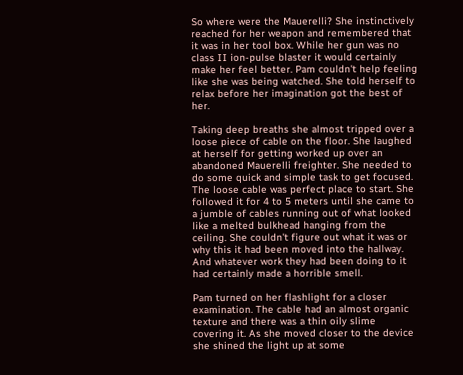So where were the Mauerelli? She instinctively reached for her weapon and remembered that it was in her tool box. While her gun was no class II ion-pulse blaster it would certainly make her feel better. Pam couldn't help feeling like she was being watched. She told herself to relax before her imagination got the best of her.

Taking deep breaths she almost tripped over a loose piece of cable on the floor. She laughed at herself for getting worked up over an abandoned Mauerelli freighter. She needed to do some quick and simple task to get focused. The loose cable was perfect place to start. She followed it for 4 to 5 meters until she came to a jumble of cables running out of what looked like a melted bulkhead hanging from the ceiling. She couldn't figure out what it was or why this it had been moved into the hallway. And whatever work they had been doing to it had certainly made a horrible smell.

Pam turned on her flashlight for a closer examination. The cable had an almost organic texture and there was a thin oily slime covering it. As she moved closer to the device she shined the light up at some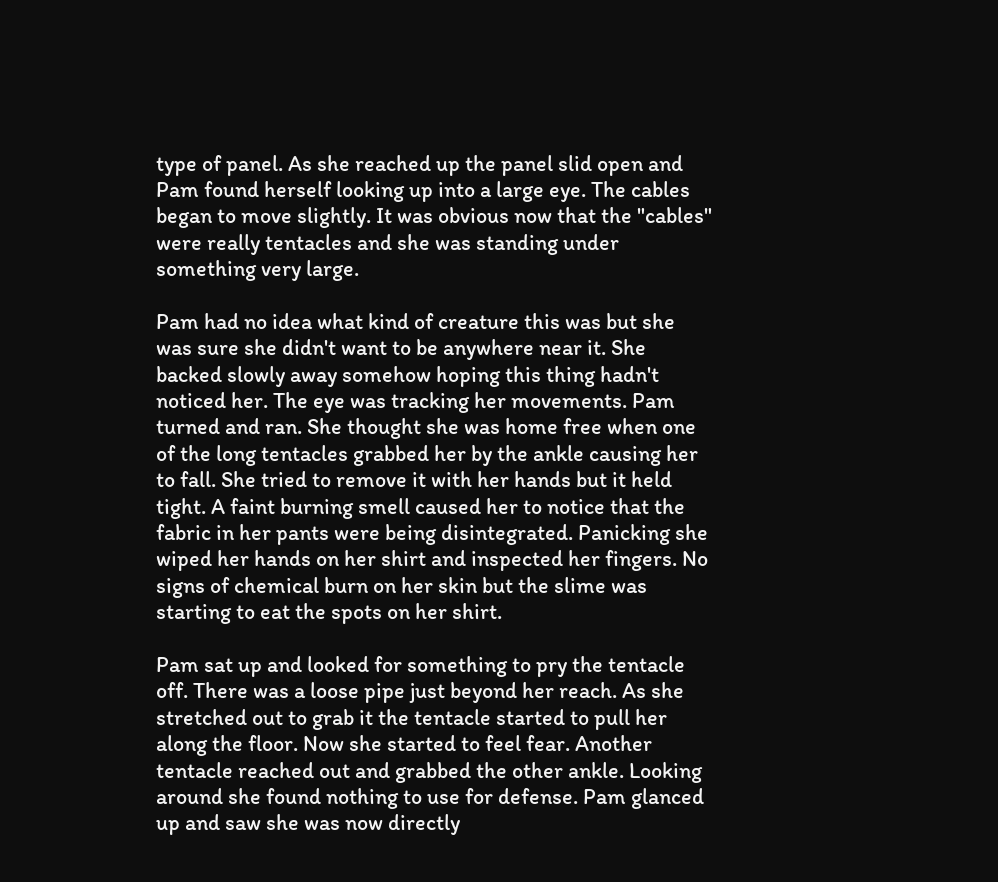type of panel. As she reached up the panel slid open and Pam found herself looking up into a large eye. The cables began to move slightly. It was obvious now that the "cables" were really tentacles and she was standing under something very large.

Pam had no idea what kind of creature this was but she was sure she didn't want to be anywhere near it. She backed slowly away somehow hoping this thing hadn't noticed her. The eye was tracking her movements. Pam turned and ran. She thought she was home free when one of the long tentacles grabbed her by the ankle causing her to fall. She tried to remove it with her hands but it held tight. A faint burning smell caused her to notice that the fabric in her pants were being disintegrated. Panicking she wiped her hands on her shirt and inspected her fingers. No signs of chemical burn on her skin but the slime was starting to eat the spots on her shirt.

Pam sat up and looked for something to pry the tentacle off. There was a loose pipe just beyond her reach. As she stretched out to grab it the tentacle started to pull her along the floor. Now she started to feel fear. Another tentacle reached out and grabbed the other ankle. Looking around she found nothing to use for defense. Pam glanced up and saw she was now directly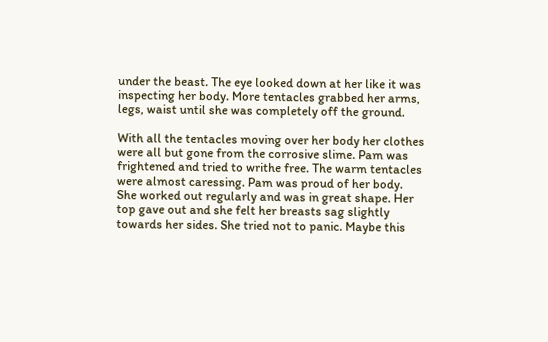under the beast. The eye looked down at her like it was inspecting her body. More tentacles grabbed her arms, legs, waist until she was completely off the ground.

With all the tentacles moving over her body her clothes were all but gone from the corrosive slime. Pam was frightened and tried to writhe free. The warm tentacles were almost caressing. Pam was proud of her body. She worked out regularly and was in great shape. Her top gave out and she felt her breasts sag slightly towards her sides. She tried not to panic. Maybe this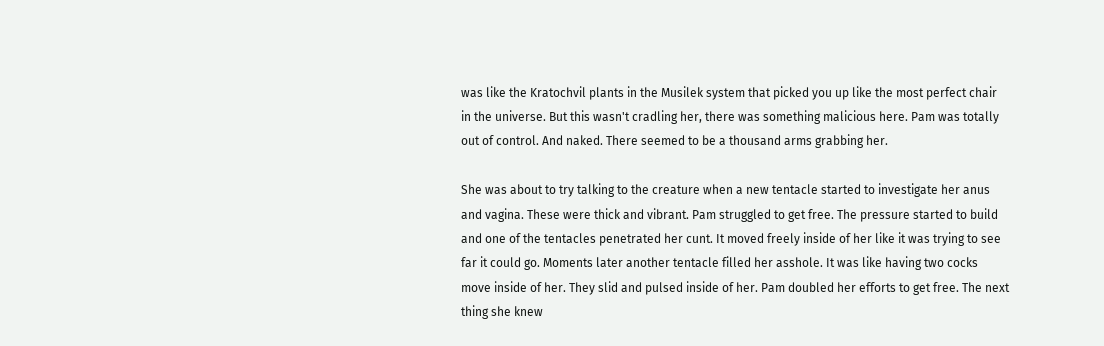was like the Kratochvil plants in the Musilek system that picked you up like the most perfect chair in the universe. But this wasn't cradling her, there was something malicious here. Pam was totally out of control. And naked. There seemed to be a thousand arms grabbing her.

She was about to try talking to the creature when a new tentacle started to investigate her anus and vagina. These were thick and vibrant. Pam struggled to get free. The pressure started to build and one of the tentacles penetrated her cunt. It moved freely inside of her like it was trying to see far it could go. Moments later another tentacle filled her asshole. It was like having two cocks move inside of her. They slid and pulsed inside of her. Pam doubled her efforts to get free. The next thing she knew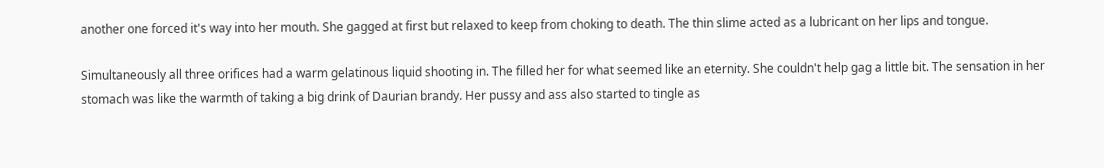another one forced it's way into her mouth. She gagged at first but relaxed to keep from choking to death. The thin slime acted as a lubricant on her lips and tongue.

Simultaneously all three orifices had a warm gelatinous liquid shooting in. The filled her for what seemed like an eternity. She couldn't help gag a little bit. The sensation in her stomach was like the warmth of taking a big drink of Daurian brandy. Her pussy and ass also started to tingle as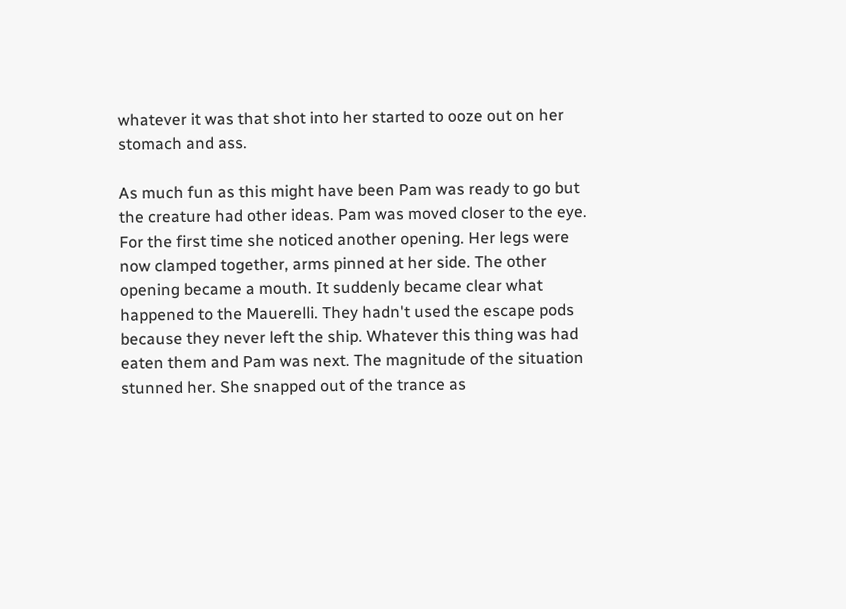whatever it was that shot into her started to ooze out on her stomach and ass.

As much fun as this might have been Pam was ready to go but the creature had other ideas. Pam was moved closer to the eye. For the first time she noticed another opening. Her legs were now clamped together, arms pinned at her side. The other opening became a mouth. It suddenly became clear what happened to the Mauerelli. They hadn't used the escape pods because they never left the ship. Whatever this thing was had eaten them and Pam was next. The magnitude of the situation stunned her. She snapped out of the trance as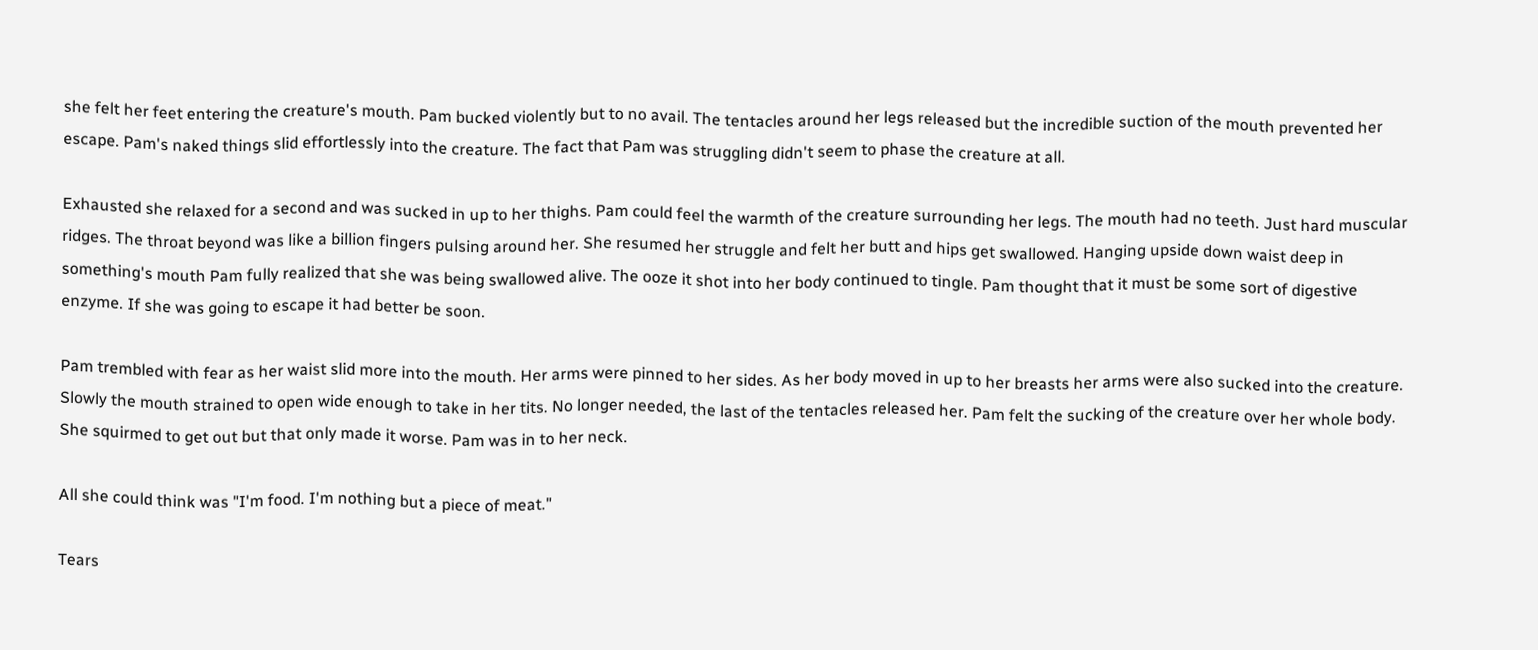she felt her feet entering the creature's mouth. Pam bucked violently but to no avail. The tentacles around her legs released but the incredible suction of the mouth prevented her escape. Pam's naked things slid effortlessly into the creature. The fact that Pam was struggling didn't seem to phase the creature at all.

Exhausted she relaxed for a second and was sucked in up to her thighs. Pam could feel the warmth of the creature surrounding her legs. The mouth had no teeth. Just hard muscular ridges. The throat beyond was like a billion fingers pulsing around her. She resumed her struggle and felt her butt and hips get swallowed. Hanging upside down waist deep in something's mouth Pam fully realized that she was being swallowed alive. The ooze it shot into her body continued to tingle. Pam thought that it must be some sort of digestive enzyme. If she was going to escape it had better be soon.

Pam trembled with fear as her waist slid more into the mouth. Her arms were pinned to her sides. As her body moved in up to her breasts her arms were also sucked into the creature. Slowly the mouth strained to open wide enough to take in her tits. No longer needed, the last of the tentacles released her. Pam felt the sucking of the creature over her whole body. She squirmed to get out but that only made it worse. Pam was in to her neck.

All she could think was "I'm food. I'm nothing but a piece of meat."

Tears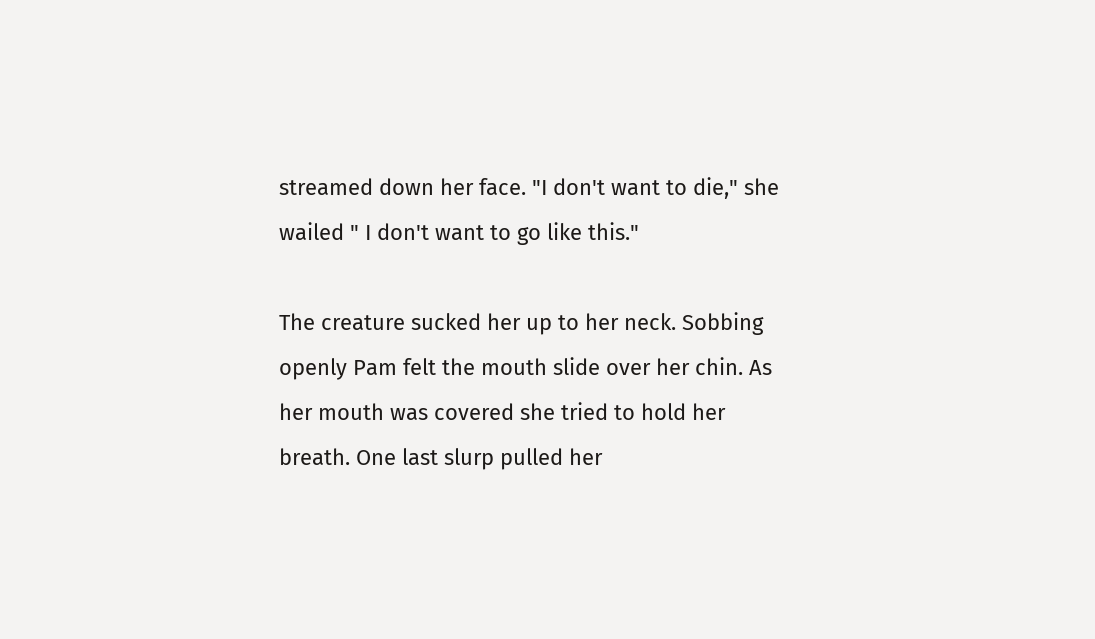streamed down her face. "I don't want to die," she wailed " I don't want to go like this."

The creature sucked her up to her neck. Sobbing openly Pam felt the mouth slide over her chin. As her mouth was covered she tried to hold her breath. One last slurp pulled her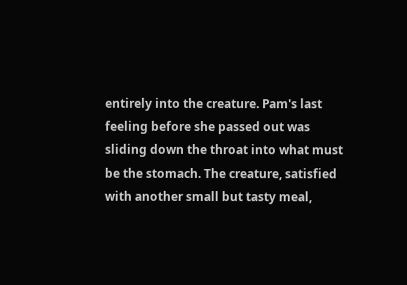entirely into the creature. Pam's last feeling before she passed out was sliding down the throat into what must be the stomach. The creature, satisfied with another small but tasty meal,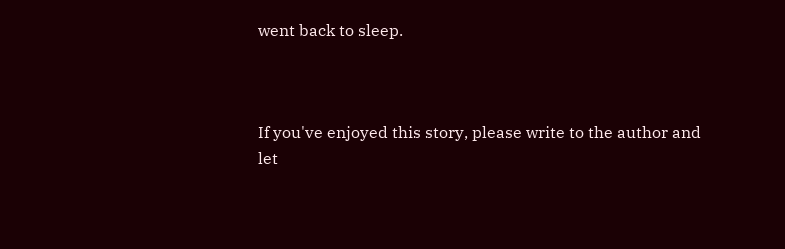went back to sleep.



If you've enjoyed this story, please write to the author and let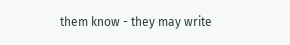them know - they may write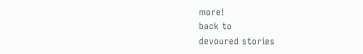more!
back to
devoured stories